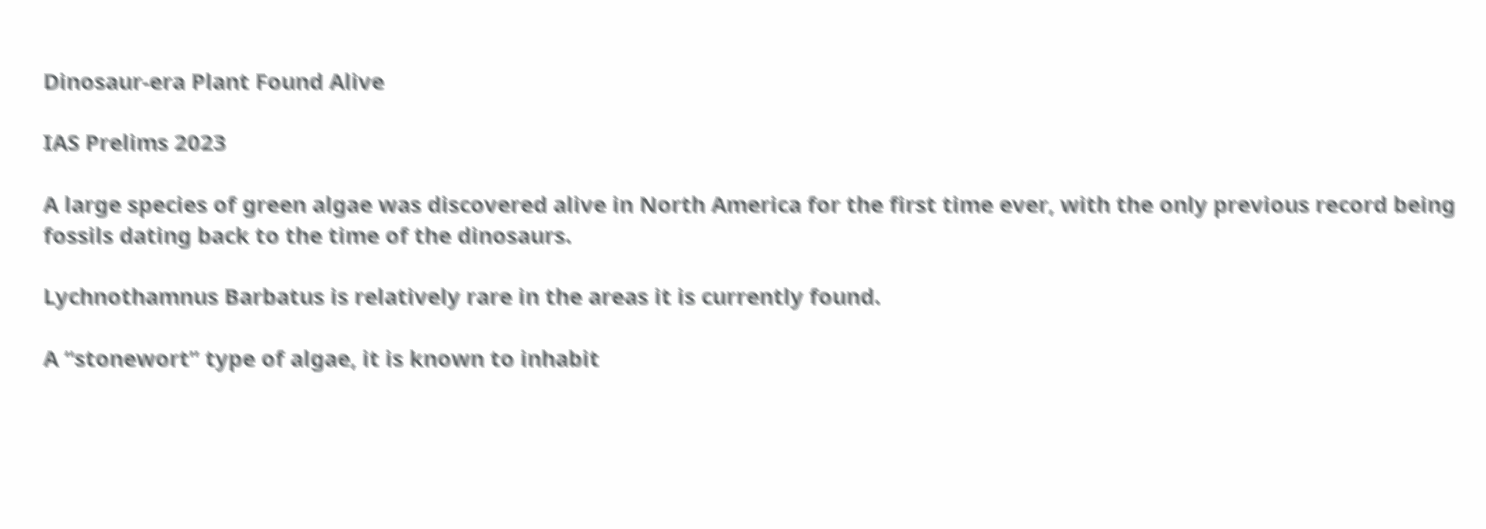Dinosaur-era Plant Found Alive

IAS Prelims 2023

A large species of green algae was discovered alive in North America for the first time ever, with the only previous record being fossils dating back to the time of the dinosaurs.

Lychnothamnus Barbatus is relatively rare in the areas it is currently found.

A “stonewort” type of algae, it is known to inhabit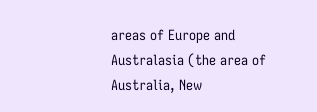areas of Europe and Australasia (the area of Australia, New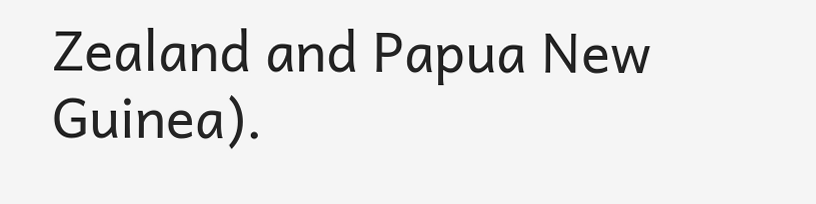Zealand and Papua New Guinea).